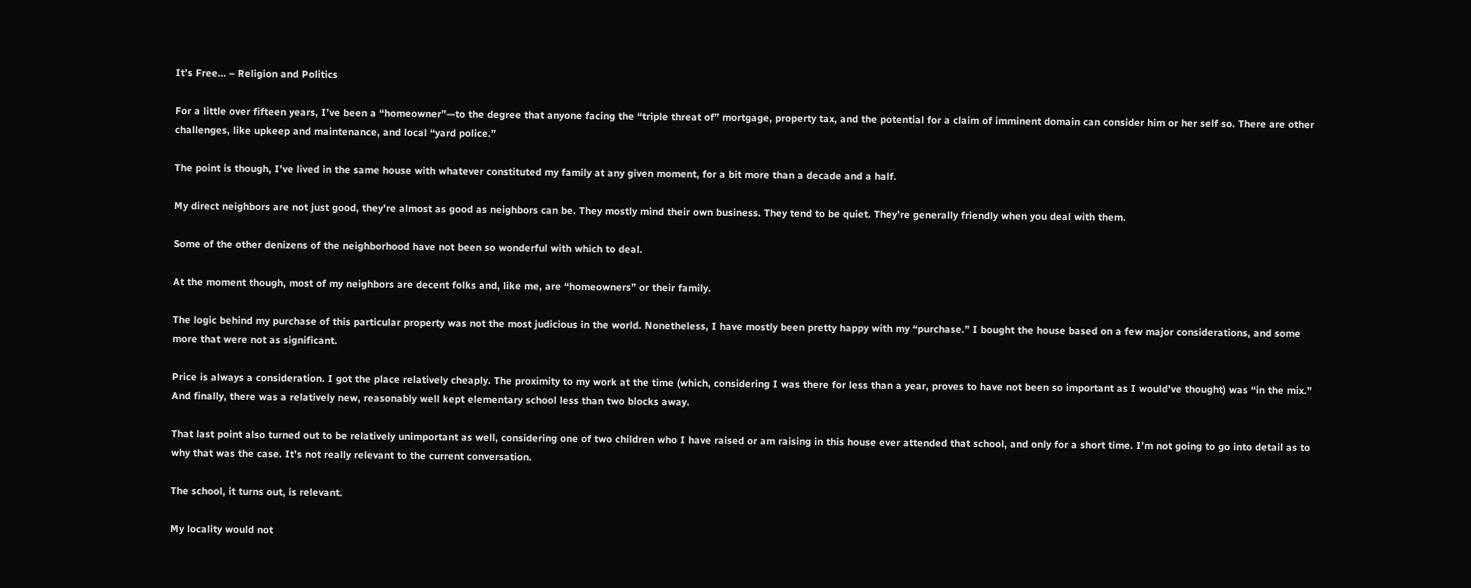It’s Free… – Religion and Politics

For a little over fifteen years, I’ve been a “homeowner”—to the degree that anyone facing the “triple threat of” mortgage, property tax, and the potential for a claim of imminent domain can consider him or her self so. There are other challenges, like upkeep and maintenance, and local “yard police.”

The point is though, I’ve lived in the same house with whatever constituted my family at any given moment, for a bit more than a decade and a half.

My direct neighbors are not just good, they’re almost as good as neighbors can be. They mostly mind their own business. They tend to be quiet. They’re generally friendly when you deal with them.

Some of the other denizens of the neighborhood have not been so wonderful with which to deal.

At the moment though, most of my neighbors are decent folks and, like me, are “homeowners” or their family.

The logic behind my purchase of this particular property was not the most judicious in the world. Nonetheless, I have mostly been pretty happy with my “purchase.” I bought the house based on a few major considerations, and some more that were not as significant.

Price is always a consideration. I got the place relatively cheaply. The proximity to my work at the time (which, considering I was there for less than a year, proves to have not been so important as I would’ve thought) was “in the mix.” And finally, there was a relatively new, reasonably well kept elementary school less than two blocks away.

That last point also turned out to be relatively unimportant as well, considering one of two children who I have raised or am raising in this house ever attended that school, and only for a short time. I’m not going to go into detail as to why that was the case. It’s not really relevant to the current conversation.

The school, it turns out, is relevant.

My locality would not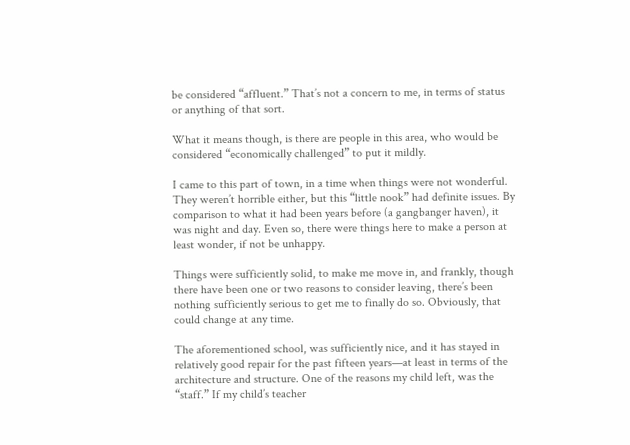be considered “affluent.” That’s not a concern to me, in terms of status or anything of that sort.

What it means though, is there are people in this area, who would be considered “economically challenged” to put it mildly.

I came to this part of town, in a time when things were not wonderful. They weren’t horrible either, but this “little nook” had definite issues. By comparison to what it had been years before (a gangbanger haven), it was night and day. Even so, there were things here to make a person at least wonder, if not be unhappy.

Things were sufficiently solid, to make me move in, and frankly, though there have been one or two reasons to consider leaving, there’s been nothing sufficiently serious to get me to finally do so. Obviously, that could change at any time.

The aforementioned school, was sufficiently nice, and it has stayed in relatively good repair for the past fifteen years—at least in terms of the architecture and structure. One of the reasons my child left, was the “staff.” If my child’s teacher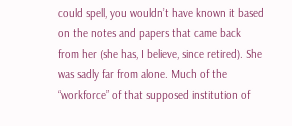could spell, you wouldn’t have known it based on the notes and papers that came back from her (she has, I believe, since retired). She was sadly far from alone. Much of the “workforce” of that supposed institution of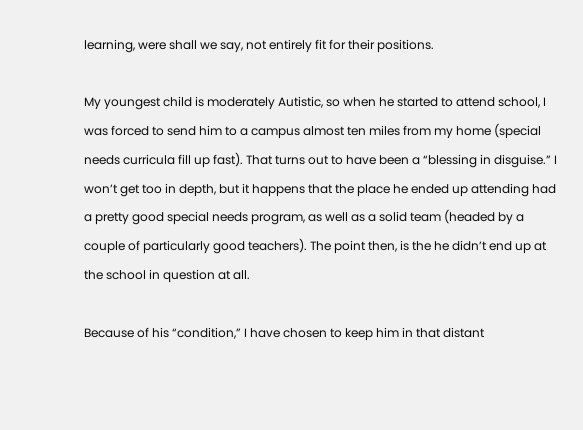learning, were shall we say, not entirely fit for their positions.

My youngest child is moderately Autistic, so when he started to attend school, I was forced to send him to a campus almost ten miles from my home (special needs curricula fill up fast). That turns out to have been a “blessing in disguise.” I won’t get too in depth, but it happens that the place he ended up attending had a pretty good special needs program, as well as a solid team (headed by a couple of particularly good teachers). The point then, is the he didn’t end up at the school in question at all.

Because of his “condition,” I have chosen to keep him in that distant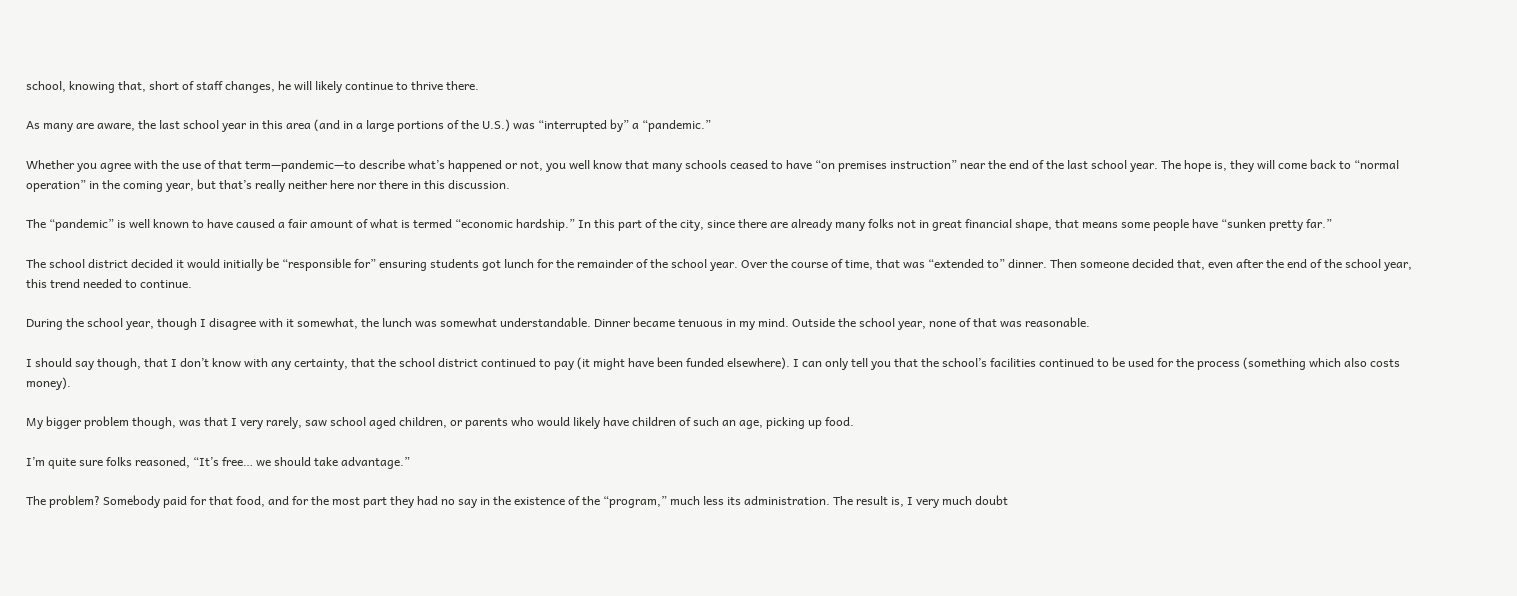school, knowing that, short of staff changes, he will likely continue to thrive there.

As many are aware, the last school year in this area (and in a large portions of the U.S.) was “interrupted by” a “pandemic.”

Whether you agree with the use of that term—pandemic—to describe what’s happened or not, you well know that many schools ceased to have “on premises instruction” near the end of the last school year. The hope is, they will come back to “normal operation” in the coming year, but that’s really neither here nor there in this discussion.

The “pandemic” is well known to have caused a fair amount of what is termed “economic hardship.” In this part of the city, since there are already many folks not in great financial shape, that means some people have “sunken pretty far.”

The school district decided it would initially be “responsible for” ensuring students got lunch for the remainder of the school year. Over the course of time, that was “extended to” dinner. Then someone decided that, even after the end of the school year, this trend needed to continue.

During the school year, though I disagree with it somewhat, the lunch was somewhat understandable. Dinner became tenuous in my mind. Outside the school year, none of that was reasonable.

I should say though, that I don’t know with any certainty, that the school district continued to pay (it might have been funded elsewhere). I can only tell you that the school’s facilities continued to be used for the process (something which also costs money).

My bigger problem though, was that I very rarely, saw school aged children, or parents who would likely have children of such an age, picking up food.

I’m quite sure folks reasoned, “It’s free… we should take advantage.”

The problem? Somebody paid for that food, and for the most part they had no say in the existence of the “program,” much less its administration. The result is, I very much doubt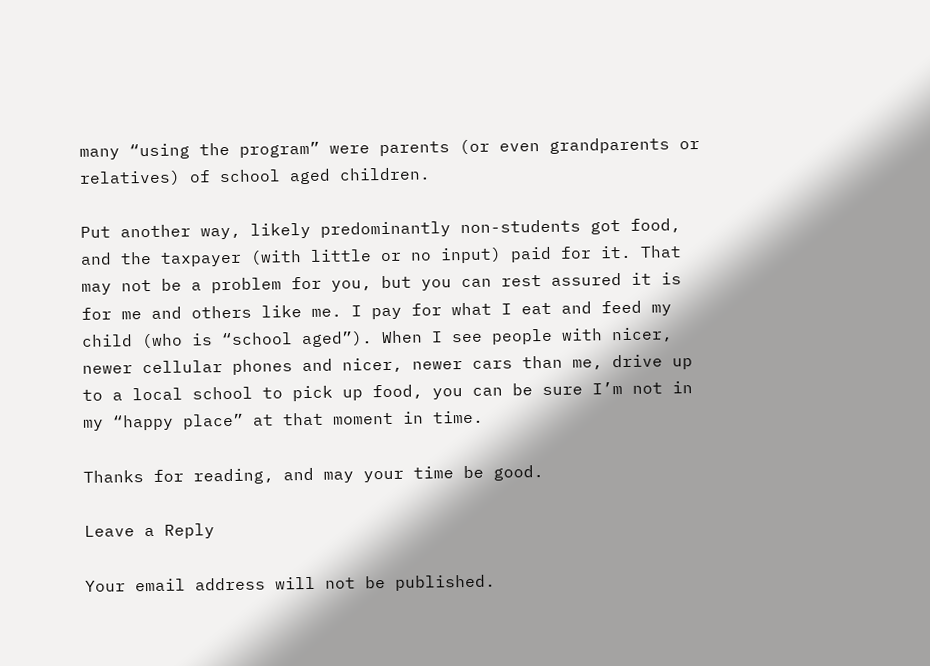many “using the program” were parents (or even grandparents or relatives) of school aged children.

Put another way, likely predominantly non-students got food, and the taxpayer (with little or no input) paid for it. That may not be a problem for you, but you can rest assured it is for me and others like me. I pay for what I eat and feed my child (who is “school aged”). When I see people with nicer, newer cellular phones and nicer, newer cars than me, drive up to a local school to pick up food, you can be sure I’m not in my “happy place” at that moment in time.

Thanks for reading, and may your time be good.

Leave a Reply

Your email address will not be published.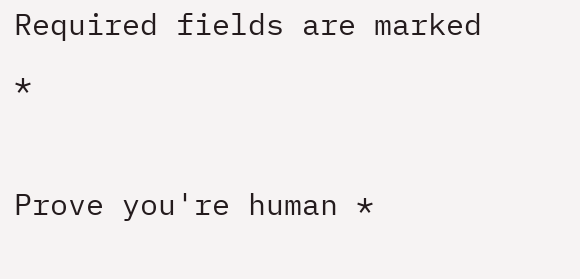Required fields are marked *

Prove you're human *